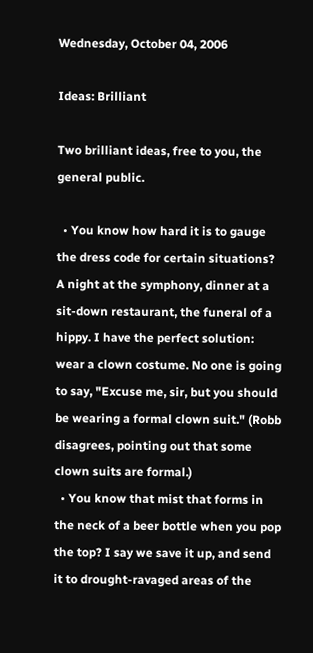Wednesday, October 04, 2006

Ideas: Brilliant

Two brilliant ideas, free to you, the general public.

  • You know how hard it is to gauge the dress code for certain situations? A night at the symphony, dinner at a sit-down restaurant, the funeral of a hippy. I have the perfect solution: wear a clown costume. No one is going to say, "Excuse me, sir, but you should be wearing a formal clown suit." (Robb disagrees, pointing out that some clown suits are formal.)
  • You know that mist that forms in the neck of a beer bottle when you pop the top? I say we save it up, and send it to drought-ravaged areas of the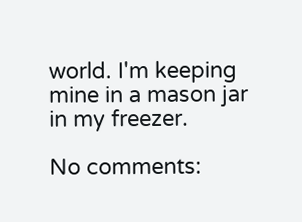world. I'm keeping mine in a mason jar in my freezer.

No comments: